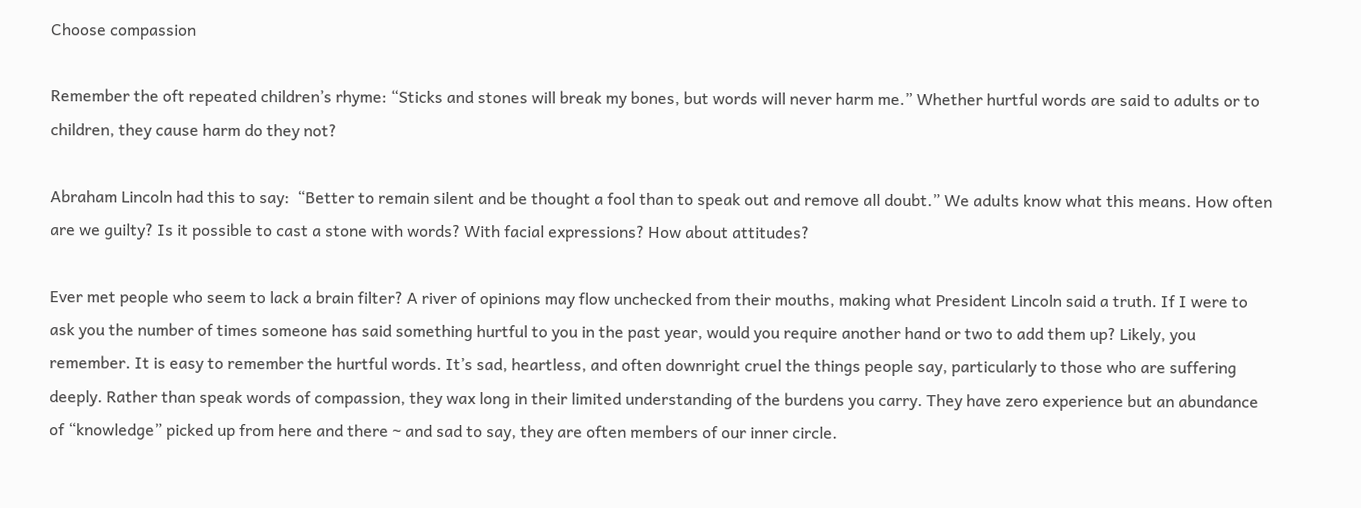Choose compassion

Remember the oft repeated children’s rhyme: “Sticks and stones will break my bones, but words will never harm me.” Whether hurtful words are said to adults or to children, they cause harm do they not?

Abraham Lincoln had this to say:  “Better to remain silent and be thought a fool than to speak out and remove all doubt.” We adults know what this means. How often are we guilty? Is it possible to cast a stone with words? With facial expressions? How about attitudes?

Ever met people who seem to lack a brain filter? A river of opinions may flow unchecked from their mouths, making what President Lincoln said a truth. If I were to ask you the number of times someone has said something hurtful to you in the past year, would you require another hand or two to add them up? Likely, you remember. It is easy to remember the hurtful words. It’s sad, heartless, and often downright cruel the things people say, particularly to those who are suffering deeply. Rather than speak words of compassion, they wax long in their limited understanding of the burdens you carry. They have zero experience but an abundance of “knowledge” picked up from here and there ~ and sad to say, they are often members of our inner circle.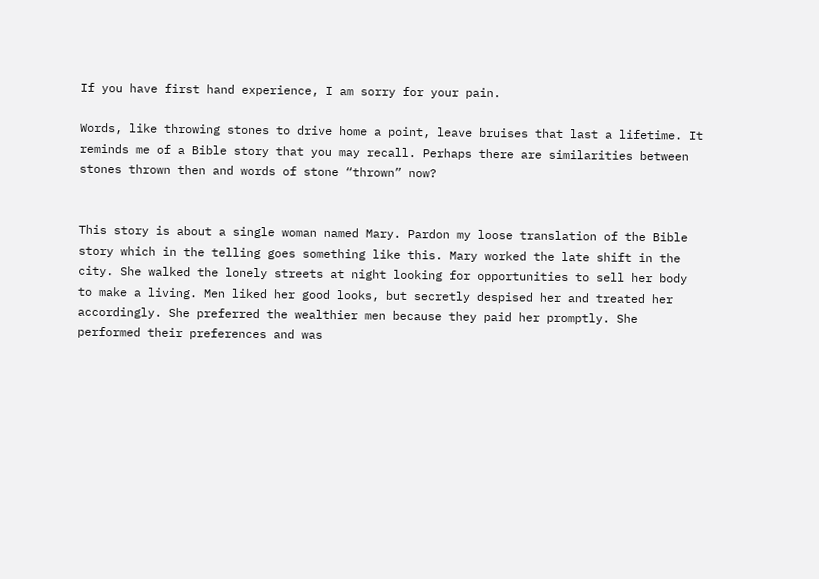If you have first hand experience, I am sorry for your pain.

Words, like throwing stones to drive home a point, leave bruises that last a lifetime. It reminds me of a Bible story that you may recall. Perhaps there are similarities between stones thrown then and words of stone “thrown” now?


This story is about a single woman named Mary. Pardon my loose translation of the Bible story which in the telling goes something like this. Mary worked the late shift in the city. She walked the lonely streets at night looking for opportunities to sell her body to make a living. Men liked her good looks, but secretly despised her and treated her accordingly. She preferred the wealthier men because they paid her promptly. She performed their preferences and was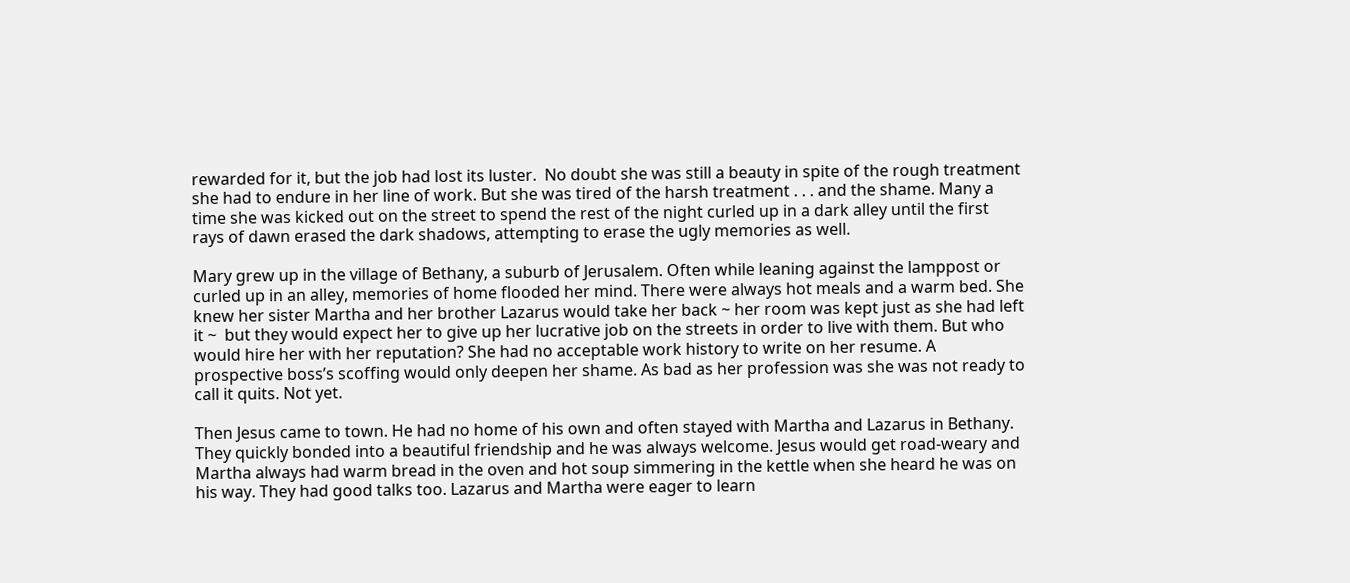rewarded for it, but the job had lost its luster.  No doubt she was still a beauty in spite of the rough treatment she had to endure in her line of work. But she was tired of the harsh treatment . . . and the shame. Many a time she was kicked out on the street to spend the rest of the night curled up in a dark alley until the first rays of dawn erased the dark shadows, attempting to erase the ugly memories as well.

Mary grew up in the village of Bethany, a suburb of Jerusalem. Often while leaning against the lamppost or curled up in an alley, memories of home flooded her mind. There were always hot meals and a warm bed. She knew her sister Martha and her brother Lazarus would take her back ~ her room was kept just as she had left it ~  but they would expect her to give up her lucrative job on the streets in order to live with them. But who would hire her with her reputation? She had no acceptable work history to write on her resume. A prospective boss’s scoffing would only deepen her shame. As bad as her profession was she was not ready to call it quits. Not yet.

Then Jesus came to town. He had no home of his own and often stayed with Martha and Lazarus in Bethany. They quickly bonded into a beautiful friendship and he was always welcome. Jesus would get road-weary and Martha always had warm bread in the oven and hot soup simmering in the kettle when she heard he was on his way. They had good talks too. Lazarus and Martha were eager to learn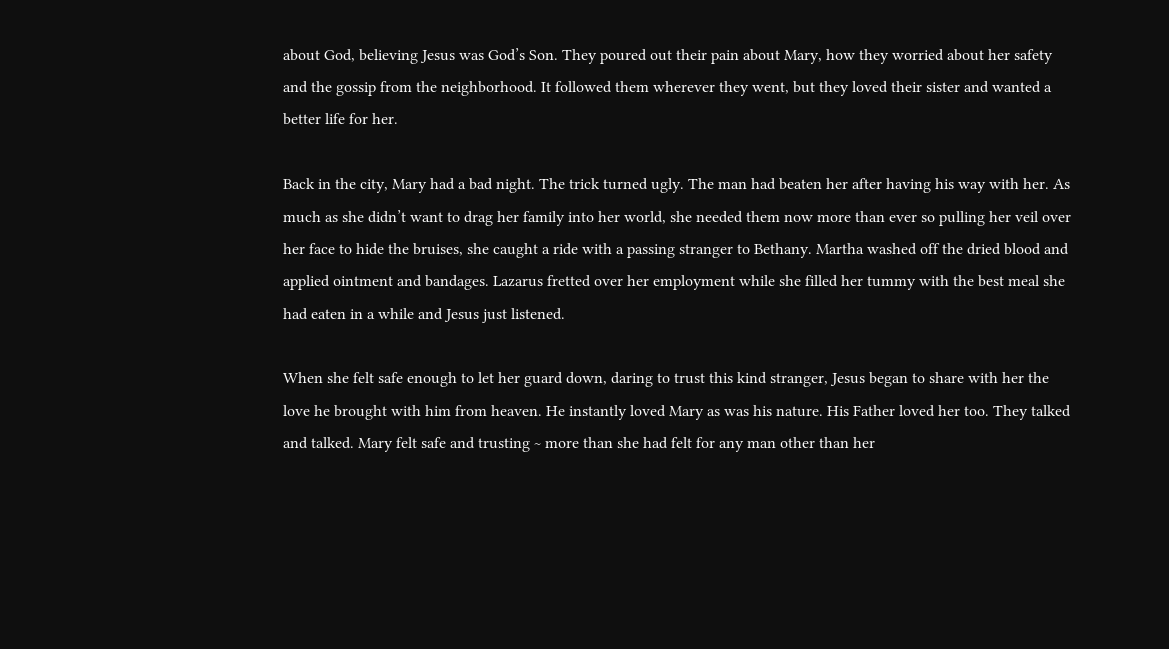about God, believing Jesus was God’s Son. They poured out their pain about Mary, how they worried about her safety and the gossip from the neighborhood. It followed them wherever they went, but they loved their sister and wanted a better life for her.

Back in the city, Mary had a bad night. The trick turned ugly. The man had beaten her after having his way with her. As much as she didn’t want to drag her family into her world, she needed them now more than ever so pulling her veil over her face to hide the bruises, she caught a ride with a passing stranger to Bethany. Martha washed off the dried blood and applied ointment and bandages. Lazarus fretted over her employment while she filled her tummy with the best meal she had eaten in a while and Jesus just listened.

When she felt safe enough to let her guard down, daring to trust this kind stranger, Jesus began to share with her the love he brought with him from heaven. He instantly loved Mary as was his nature. His Father loved her too. They talked and talked. Mary felt safe and trusting ~ more than she had felt for any man other than her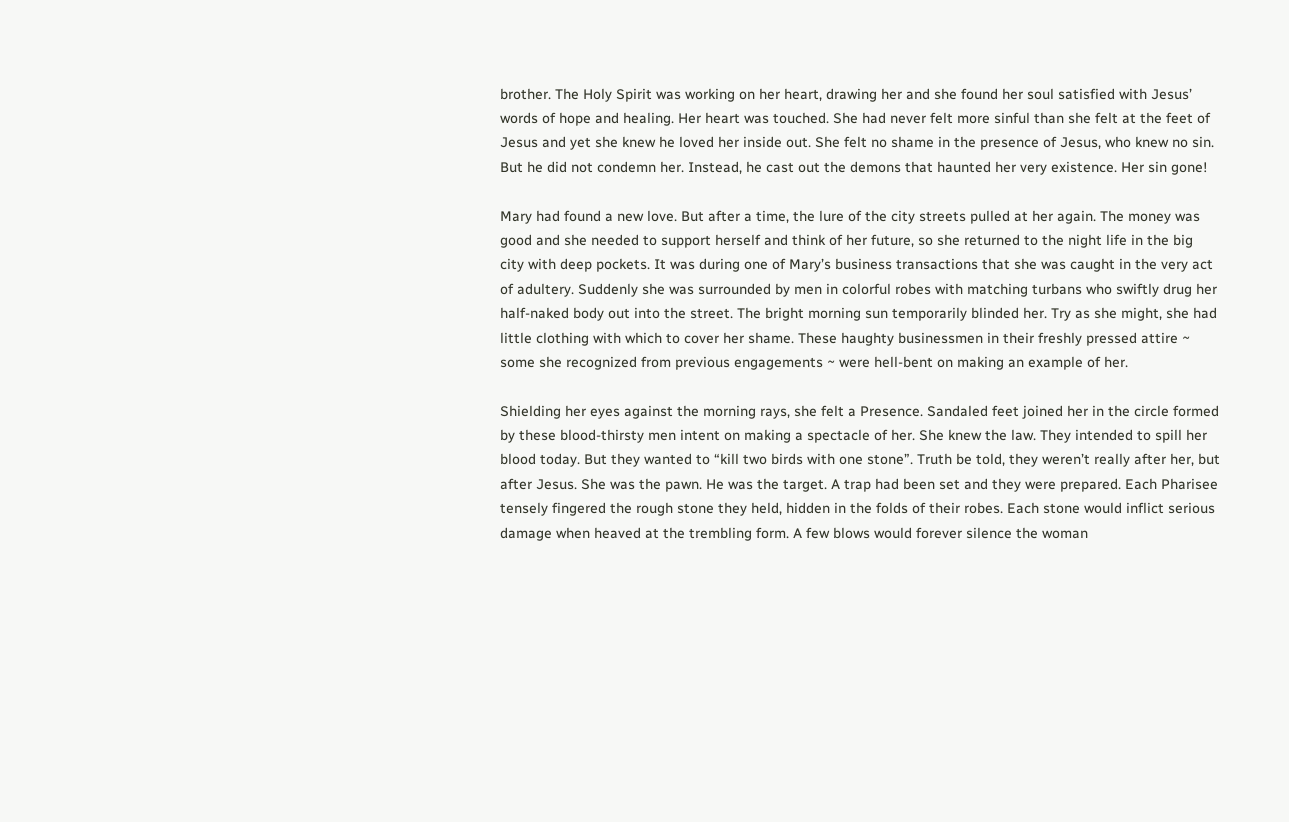brother. The Holy Spirit was working on her heart, drawing her and she found her soul satisfied with Jesus’ words of hope and healing. Her heart was touched. She had never felt more sinful than she felt at the feet of Jesus and yet she knew he loved her inside out. She felt no shame in the presence of Jesus, who knew no sin. But he did not condemn her. Instead, he cast out the demons that haunted her very existence. Her sin gone!

Mary had found a new love. But after a time, the lure of the city streets pulled at her again. The money was good and she needed to support herself and think of her future, so she returned to the night life in the big city with deep pockets. It was during one of Mary’s business transactions that she was caught in the very act of adultery. Suddenly she was surrounded by men in colorful robes with matching turbans who swiftly drug her half-naked body out into the street. The bright morning sun temporarily blinded her. Try as she might, she had little clothing with which to cover her shame. These haughty businessmen in their freshly pressed attire ~ some she recognized from previous engagements ~ were hell-bent on making an example of her.

Shielding her eyes against the morning rays, she felt a Presence. Sandaled feet joined her in the circle formed by these blood-thirsty men intent on making a spectacle of her. She knew the law. They intended to spill her blood today. But they wanted to “kill two birds with one stone”. Truth be told, they weren’t really after her, but after Jesus. She was the pawn. He was the target. A trap had been set and they were prepared. Each Pharisee tensely fingered the rough stone they held, hidden in the folds of their robes. Each stone would inflict serious damage when heaved at the trembling form. A few blows would forever silence the woman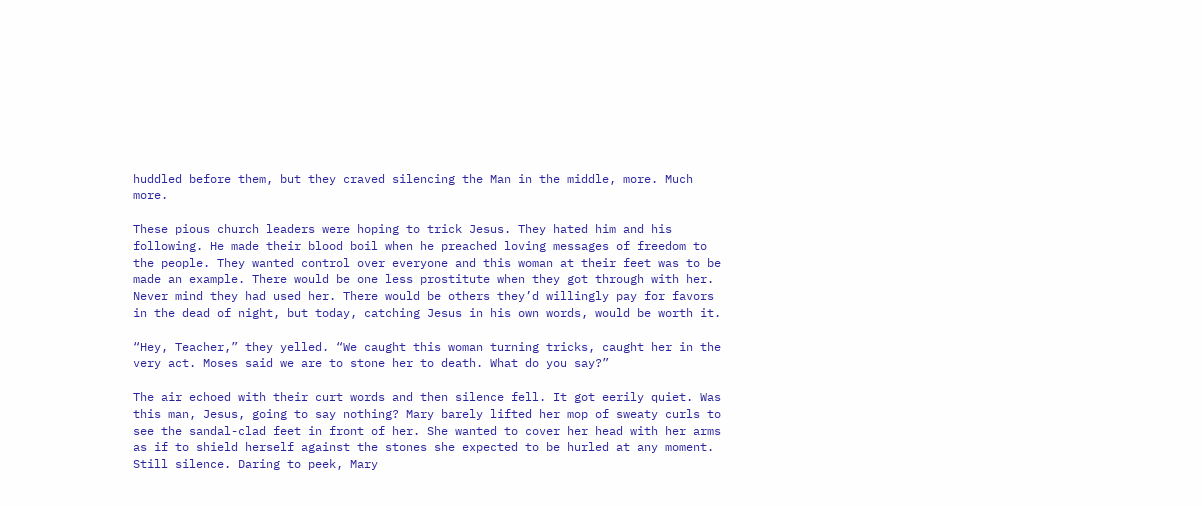huddled before them, but they craved silencing the Man in the middle, more. Much more.

These pious church leaders were hoping to trick Jesus. They hated him and his following. He made their blood boil when he preached loving messages of freedom to the people. They wanted control over everyone and this woman at their feet was to be made an example. There would be one less prostitute when they got through with her. Never mind they had used her. There would be others they’d willingly pay for favors in the dead of night, but today, catching Jesus in his own words, would be worth it.

“Hey, Teacher,” they yelled. “We caught this woman turning tricks, caught her in the very act. Moses said we are to stone her to death. What do you say?”

The air echoed with their curt words and then silence fell. It got eerily quiet. Was this man, Jesus, going to say nothing? Mary barely lifted her mop of sweaty curls to see the sandal-clad feet in front of her. She wanted to cover her head with her arms as if to shield herself against the stones she expected to be hurled at any moment. Still silence. Daring to peek, Mary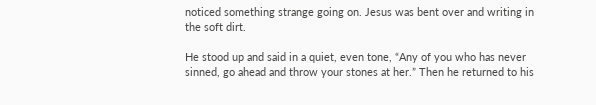noticed something strange going on. Jesus was bent over and writing in the soft dirt.

He stood up and said in a quiet, even tone, “Any of you who has never sinned, go ahead and throw your stones at her.” Then he returned to his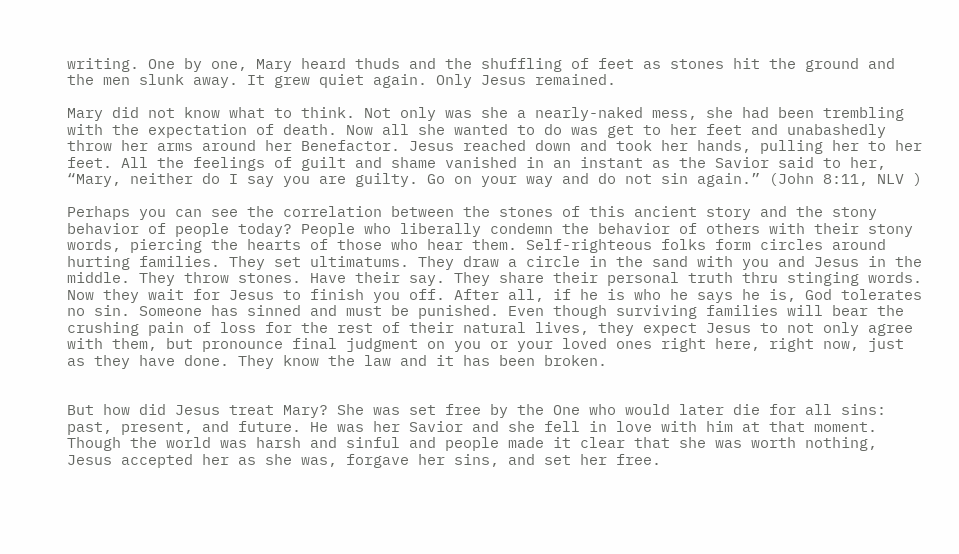writing. One by one, Mary heard thuds and the shuffling of feet as stones hit the ground and the men slunk away. It grew quiet again. Only Jesus remained.

Mary did not know what to think. Not only was she a nearly-naked mess, she had been trembling with the expectation of death. Now all she wanted to do was get to her feet and unabashedly throw her arms around her Benefactor. Jesus reached down and took her hands, pulling her to her feet. All the feelings of guilt and shame vanished in an instant as the Savior said to her, “Mary, neither do I say you are guilty. Go on your way and do not sin again.” (John 8:11, NLV )

Perhaps you can see the correlation between the stones of this ancient story and the stony behavior of people today? People who liberally condemn the behavior of others with their stony words, piercing the hearts of those who hear them. Self-righteous folks form circles around hurting families. They set ultimatums. They draw a circle in the sand with you and Jesus in the middle. They throw stones. Have their say. They share their personal truth thru stinging words. Now they wait for Jesus to finish you off. After all, if he is who he says he is, God tolerates no sin. Someone has sinned and must be punished. Even though surviving families will bear the crushing pain of loss for the rest of their natural lives, they expect Jesus to not only agree with them, but pronounce final judgment on you or your loved ones right here, right now, just as they have done. They know the law and it has been broken.


But how did Jesus treat Mary? She was set free by the One who would later die for all sins: past, present, and future. He was her Savior and she fell in love with him at that moment. Though the world was harsh and sinful and people made it clear that she was worth nothing, Jesus accepted her as she was, forgave her sins, and set her free.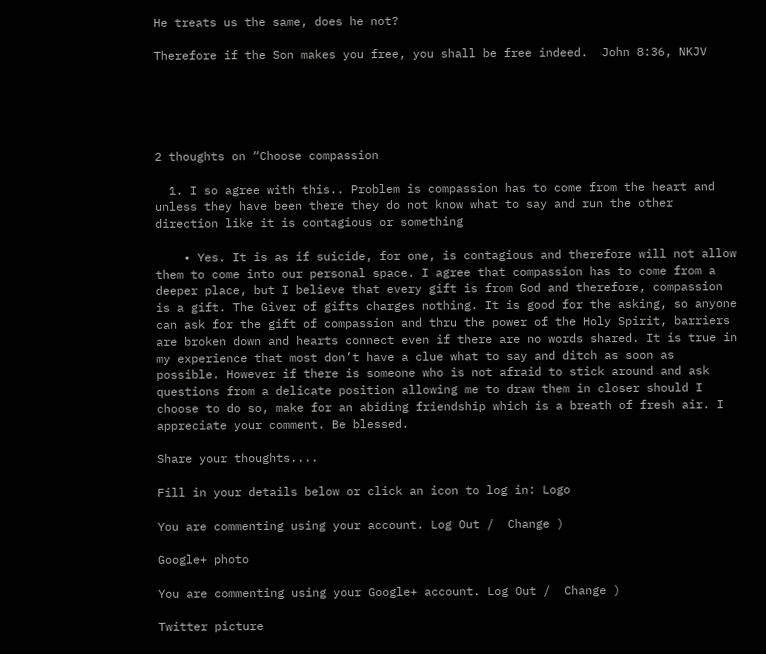He treats us the same, does he not?

Therefore if the Son makes you free, you shall be free indeed.  John 8:36, NKJV





2 thoughts on “Choose compassion

  1. I so agree with this.. Problem is compassion has to come from the heart and unless they have been there they do not know what to say and run the other direction like it is contagious or something

    • Yes. It is as if suicide, for one, is contagious and therefore will not allow them to come into our personal space. I agree that compassion has to come from a deeper place, but I believe that every gift is from God and therefore, compassion is a gift. The Giver of gifts charges nothing. It is good for the asking, so anyone can ask for the gift of compassion and thru the power of the Holy Spirit, barriers are broken down and hearts connect even if there are no words shared. It is true in my experience that most don’t have a clue what to say and ditch as soon as possible. However if there is someone who is not afraid to stick around and ask questions from a delicate position allowing me to draw them in closer should I choose to do so, make for an abiding friendship which is a breath of fresh air. I appreciate your comment. Be blessed.

Share your thoughts....

Fill in your details below or click an icon to log in: Logo

You are commenting using your account. Log Out /  Change )

Google+ photo

You are commenting using your Google+ account. Log Out /  Change )

Twitter picture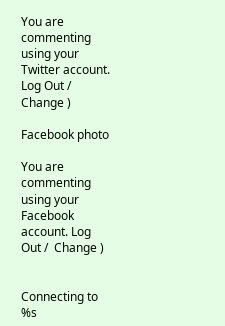You are commenting using your Twitter account. Log Out /  Change )

Facebook photo

You are commenting using your Facebook account. Log Out /  Change )


Connecting to %s